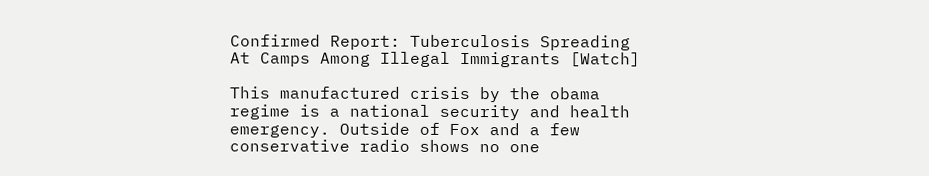Confirmed Report: Tuberculosis Spreading At Camps Among Illegal Immigrants [Watch]

This manufactured crisis by the obama regime is a national security and health emergency. Outside of Fox and a few conservative radio shows no one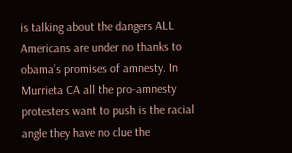is talking about the dangers ALL Americans are under no thanks to obama’s promises of amnesty. In Murrieta CA all the pro-amnesty protesters want to push is the racial angle they have no clue the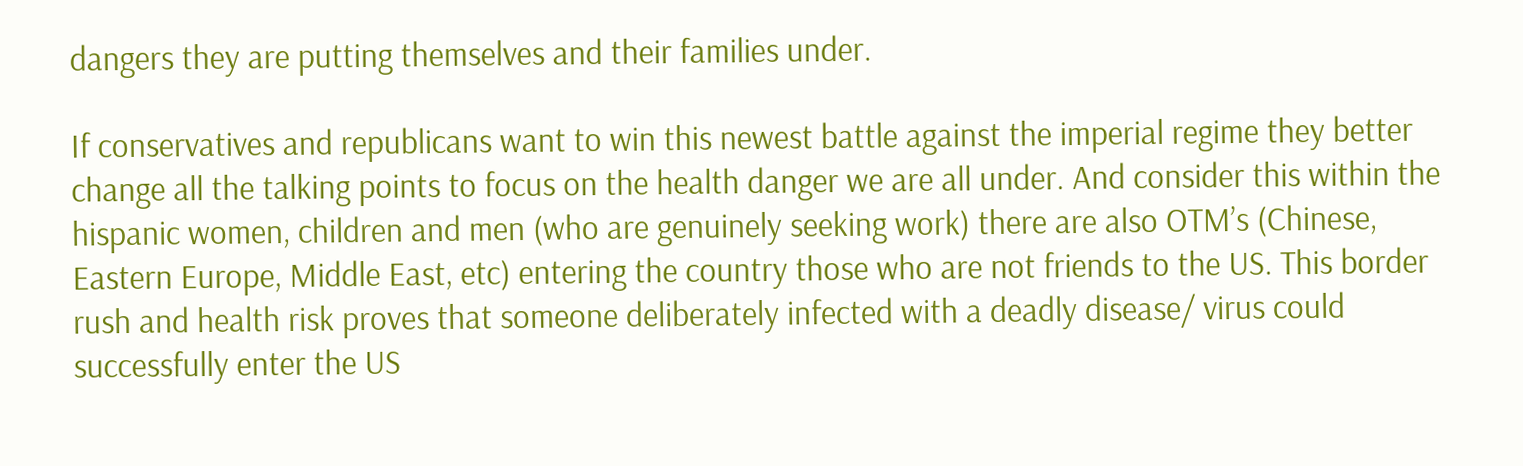dangers they are putting themselves and their families under.

If conservatives and republicans want to win this newest battle against the imperial regime they better change all the talking points to focus on the health danger we are all under. And consider this within the hispanic women, children and men (who are genuinely seeking work) there are also OTM’s (Chinese, Eastern Europe, Middle East, etc) entering the country those who are not friends to the US. This border rush and health risk proves that someone deliberately infected with a deadly disease/ virus could successfully enter the US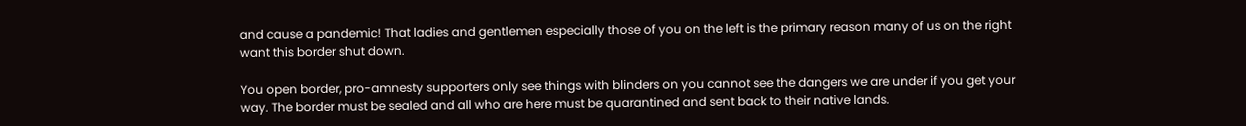and cause a pandemic! That ladies and gentlemen especially those of you on the left is the primary reason many of us on the right want this border shut down.

You open border, pro-amnesty supporters only see things with blinders on you cannot see the dangers we are under if you get your way. The border must be sealed and all who are here must be quarantined and sent back to their native lands.